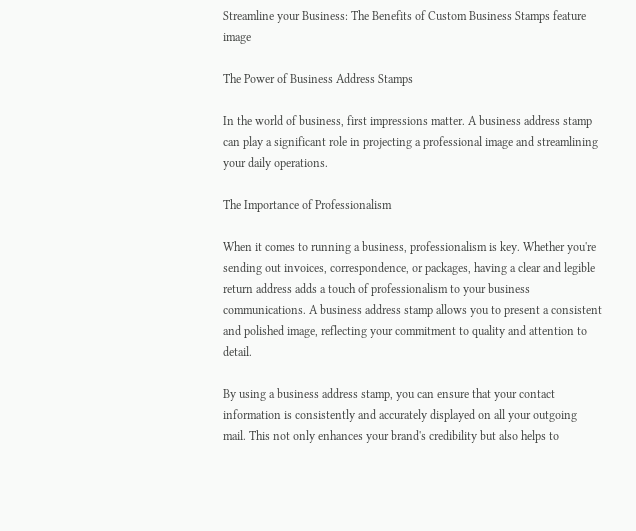Streamline your Business: The Benefits of Custom Business Stamps feature image

The Power of Business Address Stamps

In the world of business, first impressions matter. A business address stamp can play a significant role in projecting a professional image and streamlining your daily operations.

The Importance of Professionalism

When it comes to running a business, professionalism is key. Whether you're sending out invoices, correspondence, or packages, having a clear and legible return address adds a touch of professionalism to your business communications. A business address stamp allows you to present a consistent and polished image, reflecting your commitment to quality and attention to detail.

By using a business address stamp, you can ensure that your contact information is consistently and accurately displayed on all your outgoing mail. This not only enhances your brand's credibility but also helps to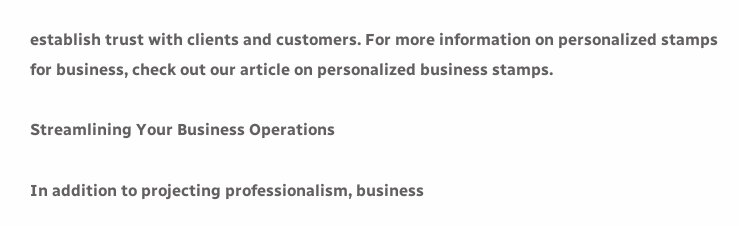establish trust with clients and customers. For more information on personalized stamps for business, check out our article on personalized business stamps.

Streamlining Your Business Operations

In addition to projecting professionalism, business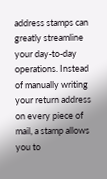address stamps can greatly streamline your day-to-day operations. Instead of manually writing your return address on every piece of mail, a stamp allows you to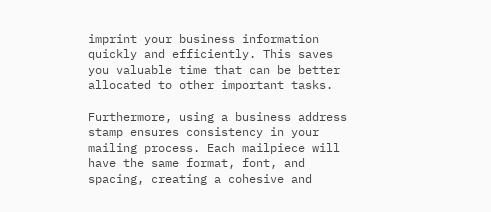imprint your business information quickly and efficiently. This saves you valuable time that can be better allocated to other important tasks.

Furthermore, using a business address stamp ensures consistency in your mailing process. Each mailpiece will have the same format, font, and spacing, creating a cohesive and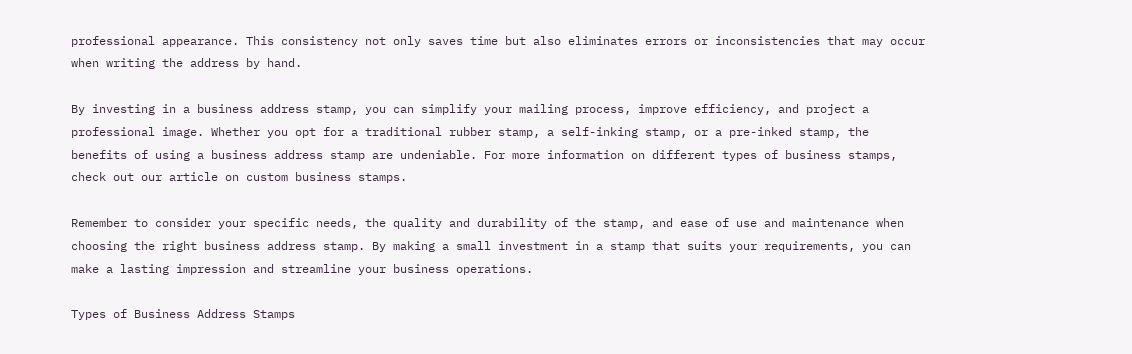professional appearance. This consistency not only saves time but also eliminates errors or inconsistencies that may occur when writing the address by hand.

By investing in a business address stamp, you can simplify your mailing process, improve efficiency, and project a professional image. Whether you opt for a traditional rubber stamp, a self-inking stamp, or a pre-inked stamp, the benefits of using a business address stamp are undeniable. For more information on different types of business stamps, check out our article on custom business stamps.

Remember to consider your specific needs, the quality and durability of the stamp, and ease of use and maintenance when choosing the right business address stamp. By making a small investment in a stamp that suits your requirements, you can make a lasting impression and streamline your business operations.

Types of Business Address Stamps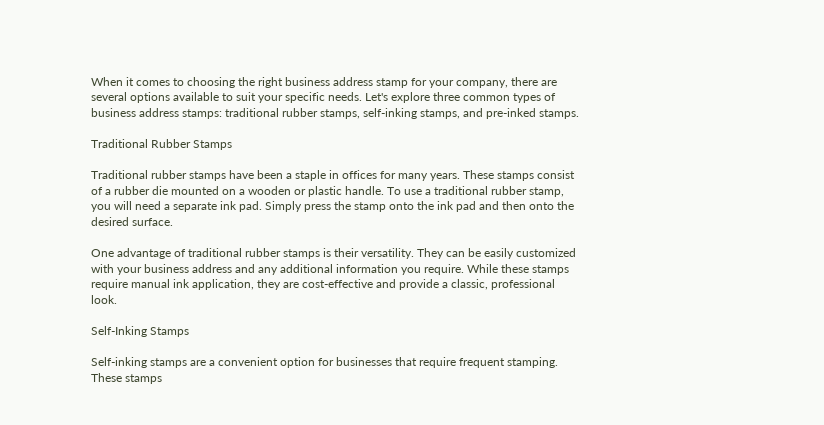When it comes to choosing the right business address stamp for your company, there are several options available to suit your specific needs. Let's explore three common types of business address stamps: traditional rubber stamps, self-inking stamps, and pre-inked stamps.

Traditional Rubber Stamps

Traditional rubber stamps have been a staple in offices for many years. These stamps consist of a rubber die mounted on a wooden or plastic handle. To use a traditional rubber stamp, you will need a separate ink pad. Simply press the stamp onto the ink pad and then onto the desired surface.

One advantage of traditional rubber stamps is their versatility. They can be easily customized with your business address and any additional information you require. While these stamps require manual ink application, they are cost-effective and provide a classic, professional look.

Self-Inking Stamps

Self-inking stamps are a convenient option for businesses that require frequent stamping. These stamps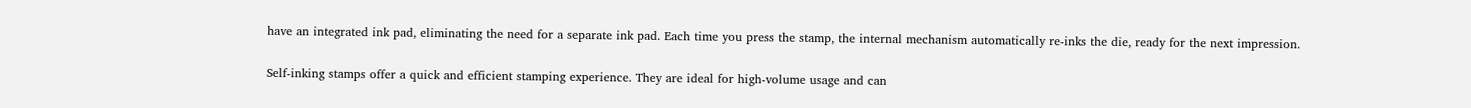have an integrated ink pad, eliminating the need for a separate ink pad. Each time you press the stamp, the internal mechanism automatically re-inks the die, ready for the next impression.

Self-inking stamps offer a quick and efficient stamping experience. They are ideal for high-volume usage and can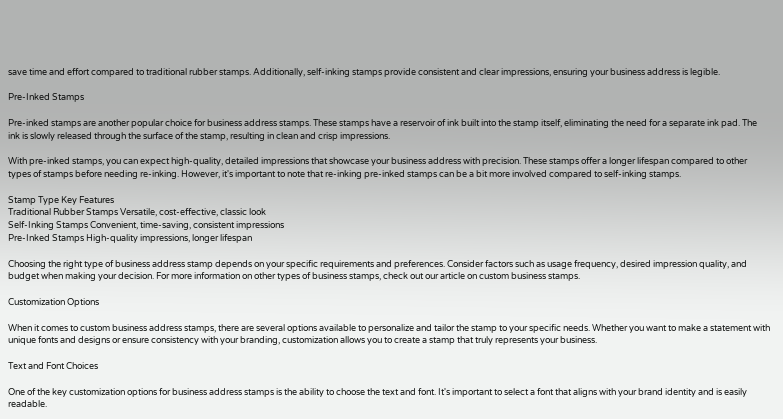save time and effort compared to traditional rubber stamps. Additionally, self-inking stamps provide consistent and clear impressions, ensuring your business address is legible.

Pre-Inked Stamps

Pre-inked stamps are another popular choice for business address stamps. These stamps have a reservoir of ink built into the stamp itself, eliminating the need for a separate ink pad. The ink is slowly released through the surface of the stamp, resulting in clean and crisp impressions.

With pre-inked stamps, you can expect high-quality, detailed impressions that showcase your business address with precision. These stamps offer a longer lifespan compared to other types of stamps before needing re-inking. However, it's important to note that re-inking pre-inked stamps can be a bit more involved compared to self-inking stamps.

Stamp Type Key Features
Traditional Rubber Stamps Versatile, cost-effective, classic look
Self-Inking Stamps Convenient, time-saving, consistent impressions
Pre-Inked Stamps High-quality impressions, longer lifespan

Choosing the right type of business address stamp depends on your specific requirements and preferences. Consider factors such as usage frequency, desired impression quality, and budget when making your decision. For more information on other types of business stamps, check out our article on custom business stamps.

Customization Options

When it comes to custom business address stamps, there are several options available to personalize and tailor the stamp to your specific needs. Whether you want to make a statement with unique fonts and designs or ensure consistency with your branding, customization allows you to create a stamp that truly represents your business.

Text and Font Choices

One of the key customization options for business address stamps is the ability to choose the text and font. It's important to select a font that aligns with your brand identity and is easily readable.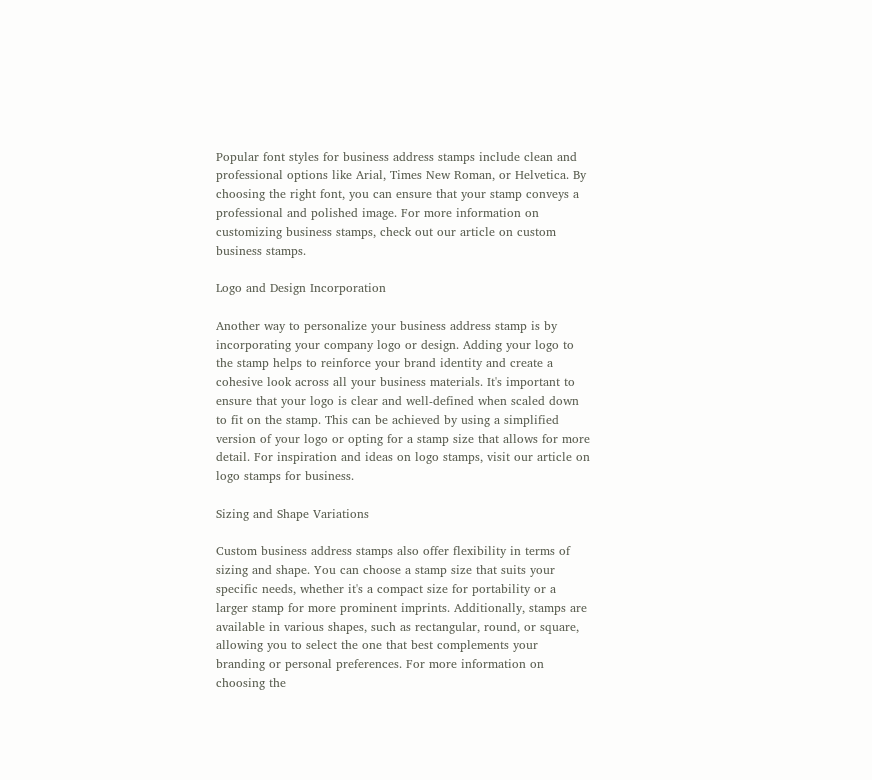Popular font styles for business address stamps include clean and professional options like Arial, Times New Roman, or Helvetica. By choosing the right font, you can ensure that your stamp conveys a professional and polished image. For more information on customizing business stamps, check out our article on custom business stamps.

Logo and Design Incorporation

Another way to personalize your business address stamp is by incorporating your company logo or design. Adding your logo to the stamp helps to reinforce your brand identity and create a cohesive look across all your business materials. It's important to ensure that your logo is clear and well-defined when scaled down to fit on the stamp. This can be achieved by using a simplified version of your logo or opting for a stamp size that allows for more detail. For inspiration and ideas on logo stamps, visit our article on logo stamps for business.

Sizing and Shape Variations

Custom business address stamps also offer flexibility in terms of sizing and shape. You can choose a stamp size that suits your specific needs, whether it's a compact size for portability or a larger stamp for more prominent imprints. Additionally, stamps are available in various shapes, such as rectangular, round, or square, allowing you to select the one that best complements your branding or personal preferences. For more information on choosing the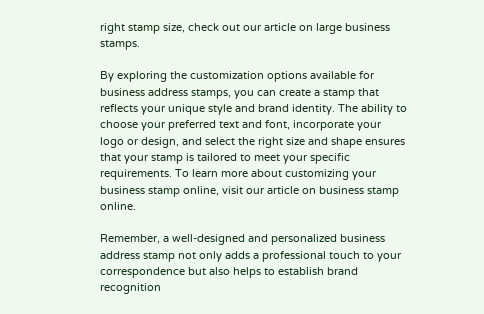right stamp size, check out our article on large business stamps.

By exploring the customization options available for business address stamps, you can create a stamp that reflects your unique style and brand identity. The ability to choose your preferred text and font, incorporate your logo or design, and select the right size and shape ensures that your stamp is tailored to meet your specific requirements. To learn more about customizing your business stamp online, visit our article on business stamp online.

Remember, a well-designed and personalized business address stamp not only adds a professional touch to your correspondence but also helps to establish brand recognition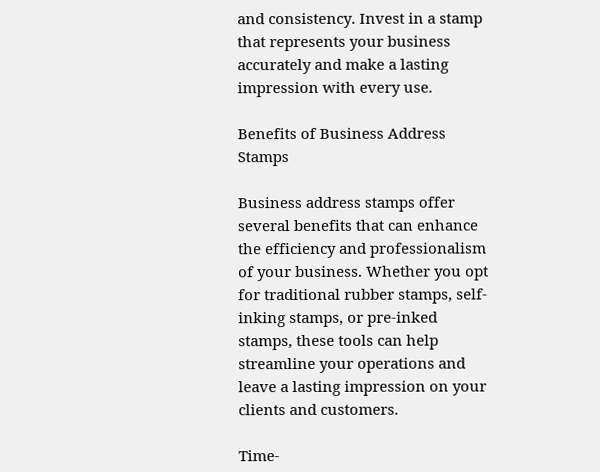and consistency. Invest in a stamp that represents your business accurately and make a lasting impression with every use.

Benefits of Business Address Stamps

Business address stamps offer several benefits that can enhance the efficiency and professionalism of your business. Whether you opt for traditional rubber stamps, self-inking stamps, or pre-inked stamps, these tools can help streamline your operations and leave a lasting impression on your clients and customers.

Time-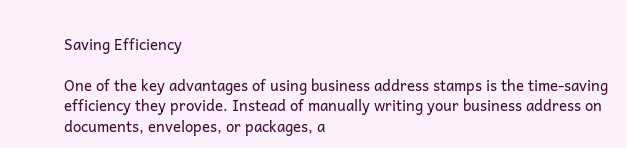Saving Efficiency

One of the key advantages of using business address stamps is the time-saving efficiency they provide. Instead of manually writing your business address on documents, envelopes, or packages, a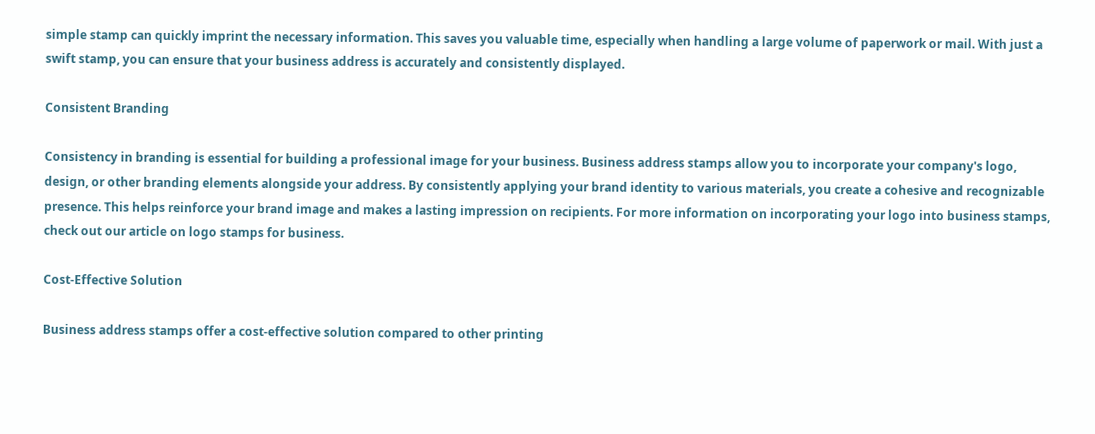simple stamp can quickly imprint the necessary information. This saves you valuable time, especially when handling a large volume of paperwork or mail. With just a swift stamp, you can ensure that your business address is accurately and consistently displayed.

Consistent Branding

Consistency in branding is essential for building a professional image for your business. Business address stamps allow you to incorporate your company's logo, design, or other branding elements alongside your address. By consistently applying your brand identity to various materials, you create a cohesive and recognizable presence. This helps reinforce your brand image and makes a lasting impression on recipients. For more information on incorporating your logo into business stamps, check out our article on logo stamps for business.

Cost-Effective Solution

Business address stamps offer a cost-effective solution compared to other printing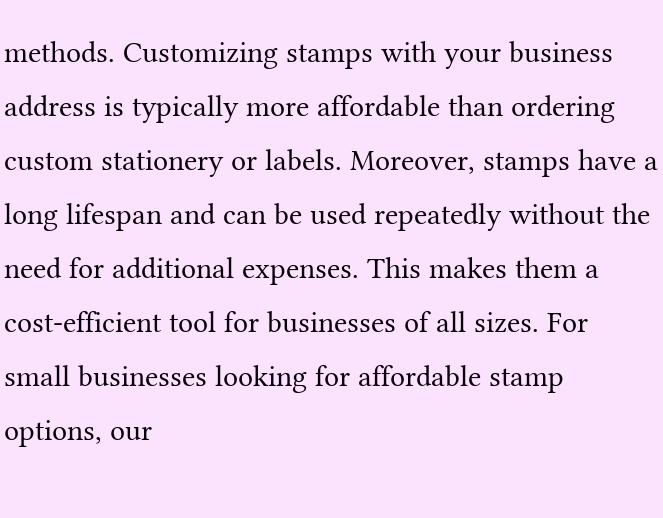methods. Customizing stamps with your business address is typically more affordable than ordering custom stationery or labels. Moreover, stamps have a long lifespan and can be used repeatedly without the need for additional expenses. This makes them a cost-efficient tool for businesses of all sizes. For small businesses looking for affordable stamp options, our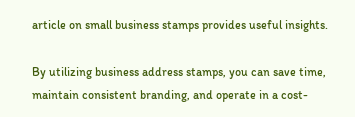article on small business stamps provides useful insights.

By utilizing business address stamps, you can save time, maintain consistent branding, and operate in a cost-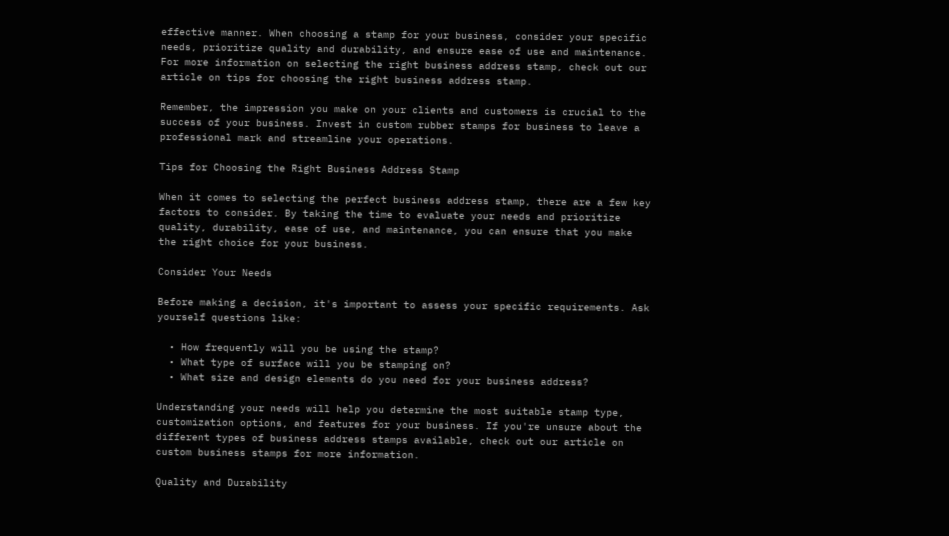effective manner. When choosing a stamp for your business, consider your specific needs, prioritize quality and durability, and ensure ease of use and maintenance. For more information on selecting the right business address stamp, check out our article on tips for choosing the right business address stamp.

Remember, the impression you make on your clients and customers is crucial to the success of your business. Invest in custom rubber stamps for business to leave a professional mark and streamline your operations.

Tips for Choosing the Right Business Address Stamp

When it comes to selecting the perfect business address stamp, there are a few key factors to consider. By taking the time to evaluate your needs and prioritize quality, durability, ease of use, and maintenance, you can ensure that you make the right choice for your business.

Consider Your Needs

Before making a decision, it's important to assess your specific requirements. Ask yourself questions like:

  • How frequently will you be using the stamp?
  • What type of surface will you be stamping on?
  • What size and design elements do you need for your business address?

Understanding your needs will help you determine the most suitable stamp type, customization options, and features for your business. If you're unsure about the different types of business address stamps available, check out our article on custom business stamps for more information.

Quality and Durability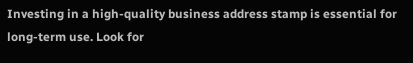Investing in a high-quality business address stamp is essential for long-term use. Look for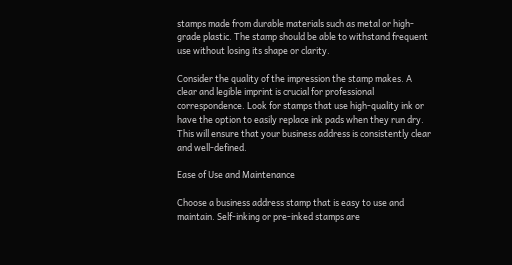stamps made from durable materials such as metal or high-grade plastic. The stamp should be able to withstand frequent use without losing its shape or clarity.

Consider the quality of the impression the stamp makes. A clear and legible imprint is crucial for professional correspondence. Look for stamps that use high-quality ink or have the option to easily replace ink pads when they run dry. This will ensure that your business address is consistently clear and well-defined.

Ease of Use and Maintenance

Choose a business address stamp that is easy to use and maintain. Self-inking or pre-inked stamps are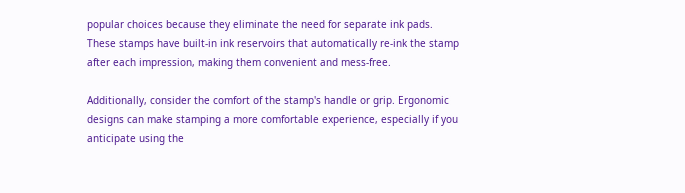popular choices because they eliminate the need for separate ink pads. These stamps have built-in ink reservoirs that automatically re-ink the stamp after each impression, making them convenient and mess-free.

Additionally, consider the comfort of the stamp's handle or grip. Ergonomic designs can make stamping a more comfortable experience, especially if you anticipate using the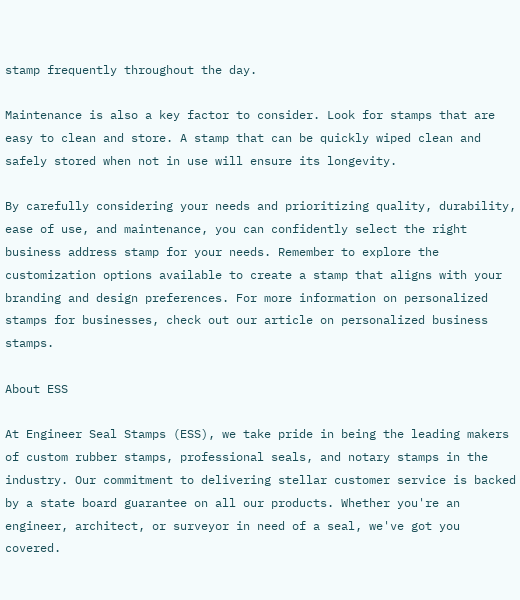stamp frequently throughout the day.

Maintenance is also a key factor to consider. Look for stamps that are easy to clean and store. A stamp that can be quickly wiped clean and safely stored when not in use will ensure its longevity.

By carefully considering your needs and prioritizing quality, durability, ease of use, and maintenance, you can confidently select the right business address stamp for your needs. Remember to explore the customization options available to create a stamp that aligns with your branding and design preferences. For more information on personalized stamps for businesses, check out our article on personalized business stamps.

About ESS

At Engineer Seal Stamps (ESS), we take pride in being the leading makers of custom rubber stamps, professional seals, and notary stamps in the industry. Our commitment to delivering stellar customer service is backed by a state board guarantee on all our products. Whether you're an engineer, architect, or surveyor in need of a seal, we've got you covered.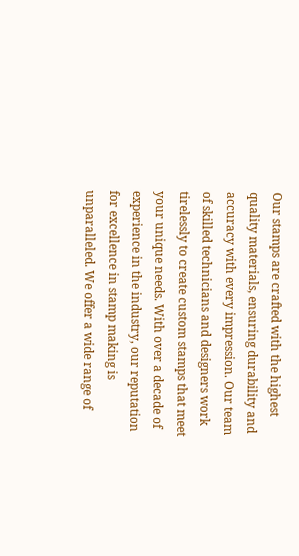Our stamps are crafted with the highest quality materials, ensuring durability and accuracy with every impression. Our team of skilled technicians and designers work tirelessly to create custom stamps that meet your unique needs. With over a decade of experience in the industry, our reputation for excellence in stamp making is unparalleled. We offer a wide range of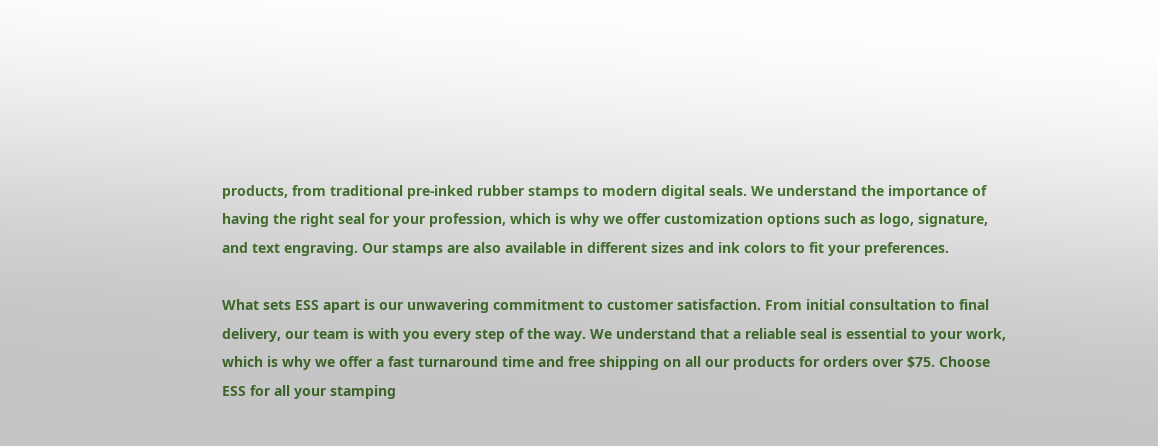products, from traditional pre-inked rubber stamps to modern digital seals. We understand the importance of having the right seal for your profession, which is why we offer customization options such as logo, signature, and text engraving. Our stamps are also available in different sizes and ink colors to fit your preferences.

What sets ESS apart is our unwavering commitment to customer satisfaction. From initial consultation to final delivery, our team is with you every step of the way. We understand that a reliable seal is essential to your work, which is why we offer a fast turnaround time and free shipping on all our products for orders over $75. Choose ESS for all your stamping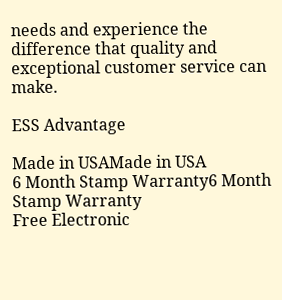needs and experience the difference that quality and exceptional customer service can make.

ESS Advantage

Made in USAMade in USA
6 Month Stamp Warranty6 Month Stamp Warranty
Free Electronic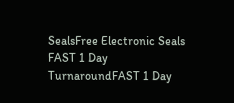SealsFree Electronic Seals
FAST 1 Day TurnaroundFAST 1 Day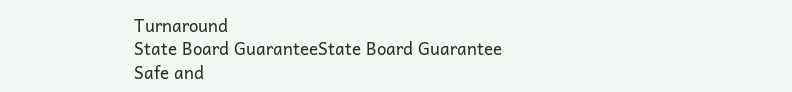Turnaround
State Board GuaranteeState Board Guarantee
Safe and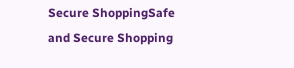Secure ShoppingSafe and Secure Shopping